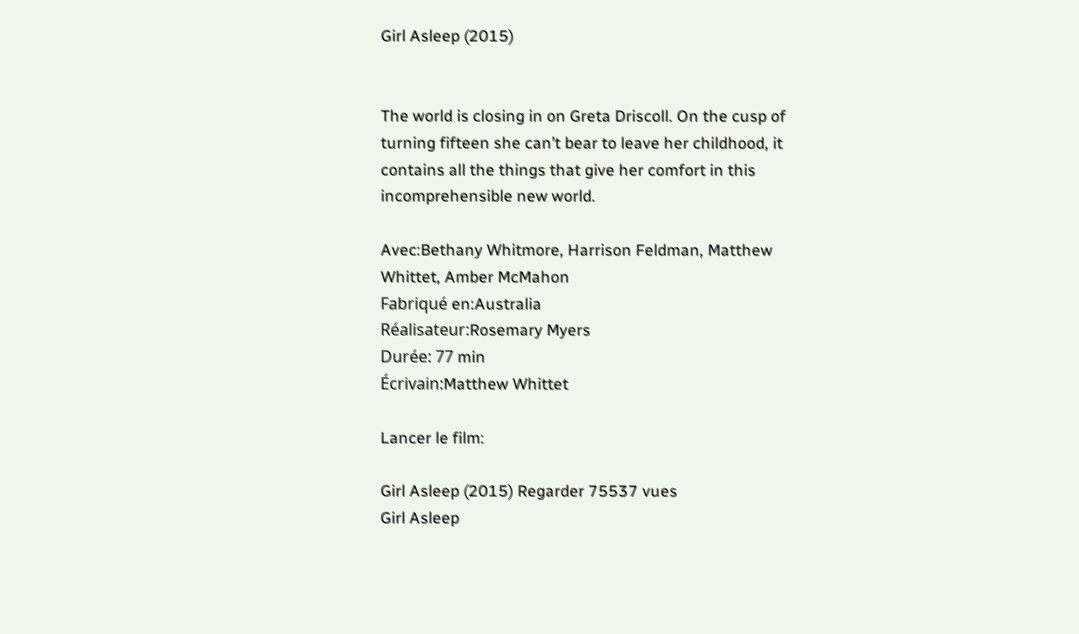Girl Asleep (2015)


The world is closing in on Greta Driscoll. On the cusp of turning fifteen she can’t bear to leave her childhood, it contains all the things that give her comfort in this incomprehensible new world.

Avec:Bethany Whitmore, Harrison Feldman, Matthew Whittet, Amber McMahon
Fabriqué en:Australia
Réalisateur:Rosemary Myers
Durée: 77 min
Écrivain:Matthew Whittet

Lancer le film:

Girl Asleep (2015) Regarder 75537 vues
Girl Asleep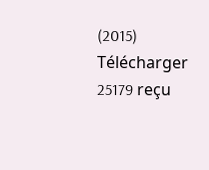(2015) Télécharger 25179 reçu